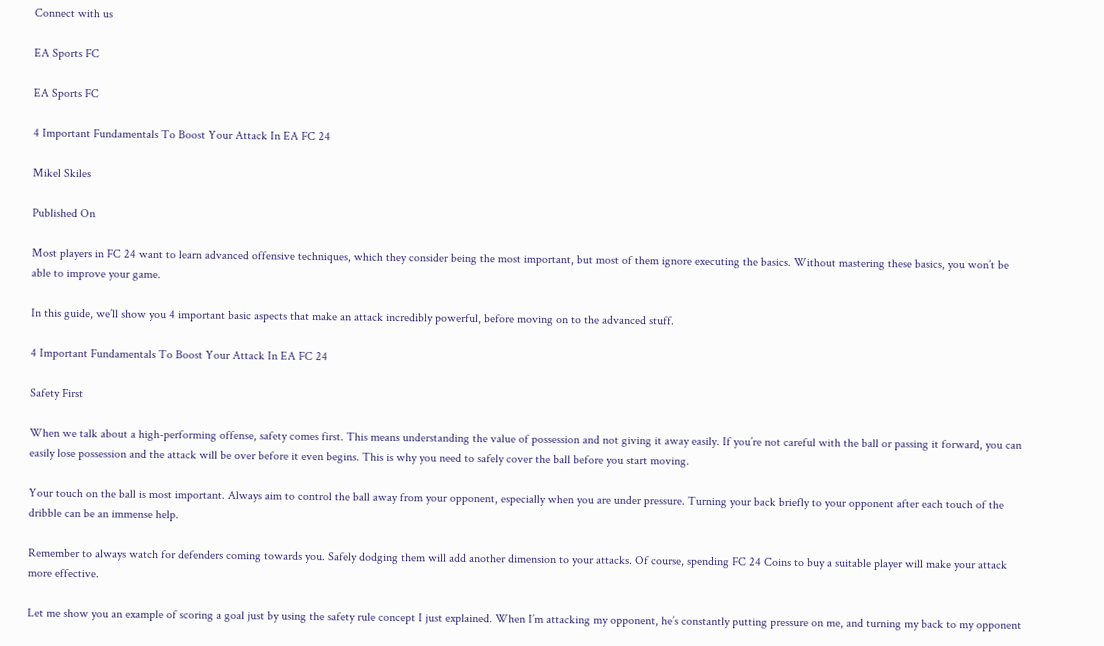Connect with us

EA Sports FC

EA Sports FC

4 Important Fundamentals To Boost Your Attack In EA FC 24

Mikel Skiles

Published On

Most players in FC 24 want to learn advanced offensive techniques, which they consider being the most important, but most of them ignore executing the basics. Without mastering these basics, you won’t be able to improve your game.

In this guide, we’ll show you 4 important basic aspects that make an attack incredibly powerful, before moving on to the advanced stuff.

4 Important Fundamentals To Boost Your Attack In EA FC 24

Safety First

When we talk about a high-performing offense, safety comes first. This means understanding the value of possession and not giving it away easily. If you’re not careful with the ball or passing it forward, you can easily lose possession and the attack will be over before it even begins. This is why you need to safely cover the ball before you start moving.

Your touch on the ball is most important. Always aim to control the ball away from your opponent, especially when you are under pressure. Turning your back briefly to your opponent after each touch of the dribble can be an immense help.

Remember to always watch for defenders coming towards you. Safely dodging them will add another dimension to your attacks. Of course, spending FC 24 Coins to buy a suitable player will make your attack more effective.

Let me show you an example of scoring a goal just by using the safety rule concept I just explained. When I’m attacking my opponent, he’s constantly putting pressure on me, and turning my back to my opponent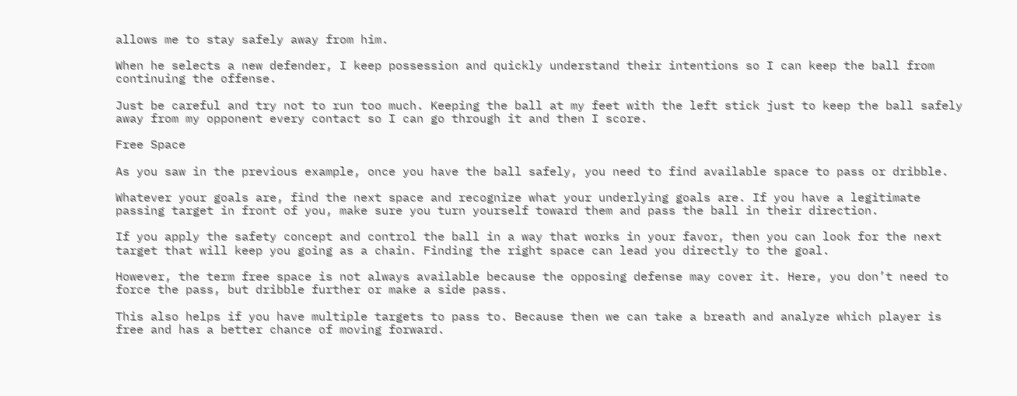allows me to stay safely away from him.

When he selects a new defender, I keep possession and quickly understand their intentions so I can keep the ball from continuing the offense.

Just be careful and try not to run too much. Keeping the ball at my feet with the left stick just to keep the ball safely away from my opponent every contact so I can go through it and then I score.

Free Space

As you saw in the previous example, once you have the ball safely, you need to find available space to pass or dribble.

Whatever your goals are, find the next space and recognize what your underlying goals are. If you have a legitimate passing target in front of you, make sure you turn yourself toward them and pass the ball in their direction.

If you apply the safety concept and control the ball in a way that works in your favor, then you can look for the next target that will keep you going as a chain. Finding the right space can lead you directly to the goal.

However, the term free space is not always available because the opposing defense may cover it. Here, you don’t need to force the pass, but dribble further or make a side pass.

This also helps if you have multiple targets to pass to. Because then we can take a breath and analyze which player is free and has a better chance of moving forward.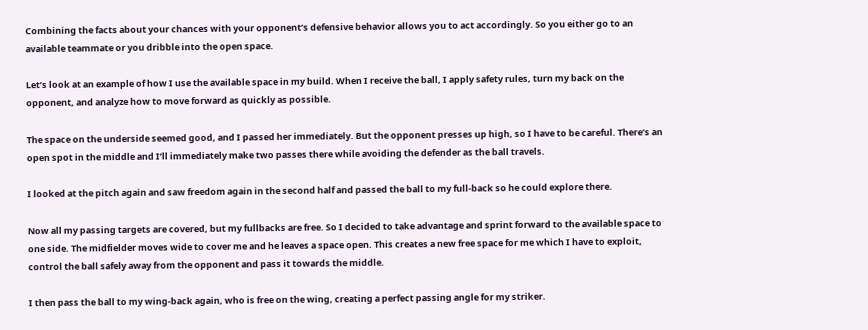Combining the facts about your chances with your opponent’s defensive behavior allows you to act accordingly. So you either go to an available teammate or you dribble into the open space.

Let’s look at an example of how I use the available space in my build. When I receive the ball, I apply safety rules, turn my back on the opponent, and analyze how to move forward as quickly as possible.

The space on the underside seemed good, and I passed her immediately. But the opponent presses up high, so I have to be careful. There’s an open spot in the middle and I’ll immediately make two passes there while avoiding the defender as the ball travels.

I looked at the pitch again and saw freedom again in the second half and passed the ball to my full-back so he could explore there.

Now all my passing targets are covered, but my fullbacks are free. So I decided to take advantage and sprint forward to the available space to one side. The midfielder moves wide to cover me and he leaves a space open. This creates a new free space for me which I have to exploit, control the ball safely away from the opponent and pass it towards the middle.

I then pass the ball to my wing-back again, who is free on the wing, creating a perfect passing angle for my striker.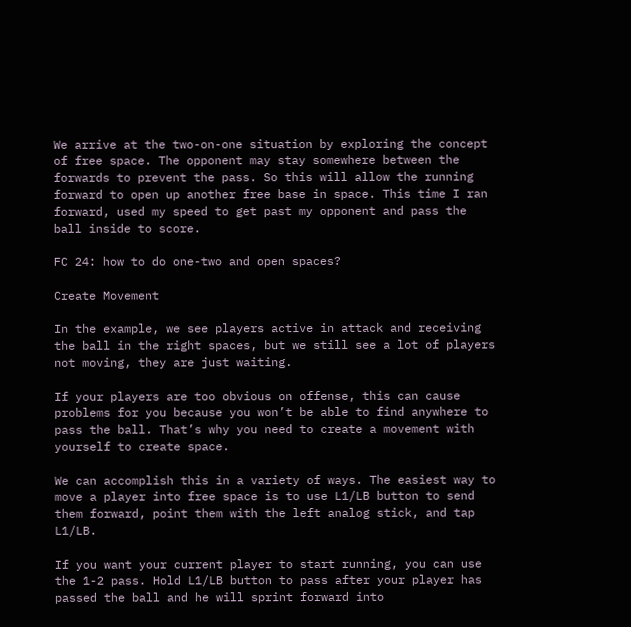We arrive at the two-on-one situation by exploring the concept of free space. The opponent may stay somewhere between the forwards to prevent the pass. So this will allow the running forward to open up another free base in space. This time I ran forward, used my speed to get past my opponent and pass the ball inside to score.

FC 24: how to do one-two and open spaces?

Create Movement

In the example, we see players active in attack and receiving the ball in the right spaces, but we still see a lot of players not moving, they are just waiting.

If your players are too obvious on offense, this can cause problems for you because you won’t be able to find anywhere to pass the ball. That’s why you need to create a movement with yourself to create space.

We can accomplish this in a variety of ways. The easiest way to move a player into free space is to use L1/LB button to send them forward, point them with the left analog stick, and tap L1/LB.

If you want your current player to start running, you can use the 1-2 pass. Hold L1/LB button to pass after your player has passed the ball and he will sprint forward into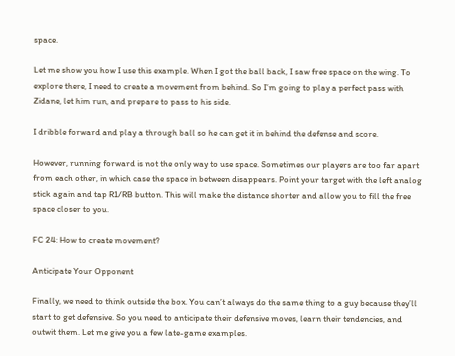space.

Let me show you how I use this example. When I got the ball back, I saw free space on the wing. To explore there, I need to create a movement from behind. So I’m going to play a perfect pass with Zidane, let him run, and prepare to pass to his side.

I dribble forward and play a through ball so he can get it in behind the defense and score.

However, running forward is not the only way to use space. Sometimes our players are too far apart from each other, in which case the space in between disappears. Point your target with the left analog stick again and tap R1/RB button. This will make the distance shorter and allow you to fill the free space closer to you.

FC 24: How to create movement?

Anticipate Your Opponent

Finally, we need to think outside the box. You can’t always do the same thing to a guy because they’ll start to get defensive. So you need to anticipate their defensive moves, learn their tendencies, and outwit them. Let me give you a few late-game examples.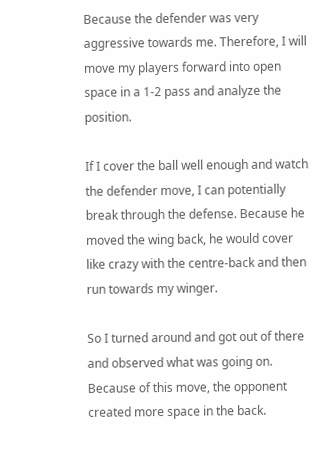Because the defender was very aggressive towards me. Therefore, I will move my players forward into open space in a 1-2 pass and analyze the position.

If I cover the ball well enough and watch the defender move, I can potentially break through the defense. Because he moved the wing back, he would cover like crazy with the centre-back and then run towards my winger.

So I turned around and got out of there and observed what was going on. Because of this move, the opponent created more space in the back.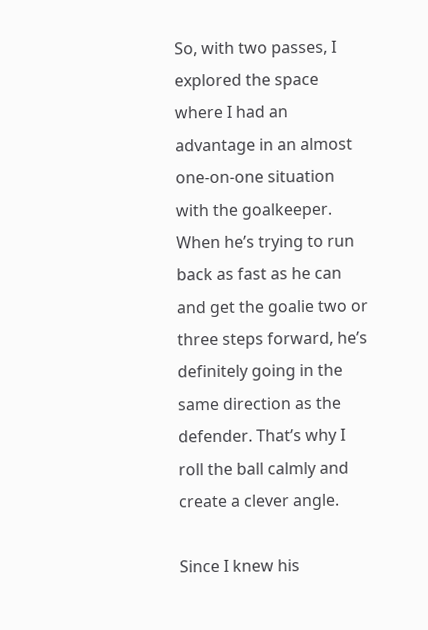So, with two passes, I explored the space where I had an advantage in an almost one-on-one situation with the goalkeeper. When he’s trying to run back as fast as he can and get the goalie two or three steps forward, he’s definitely going in the same direction as the defender. That’s why I roll the ball calmly and create a clever angle.

Since I knew his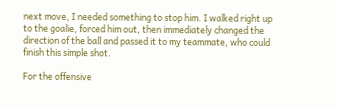next move, I needed something to stop him. I walked right up to the goalie, forced him out, then immediately changed the direction of the ball and passed it to my teammate, who could finish this simple shot.

For the offensive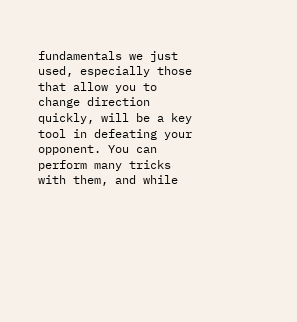fundamentals we just used, especially those that allow you to change direction quickly, will be a key tool in defeating your opponent. You can perform many tricks with them, and while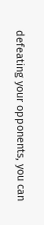defeating your opponents, you can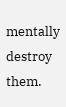mentally destroy them.